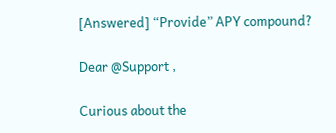[Answered] “Provide” APY compound?

Dear @Support ,

Curious about the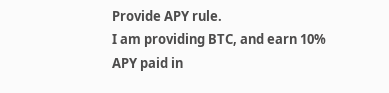Provide APY rule.
I am providing BTC, and earn 10% APY paid in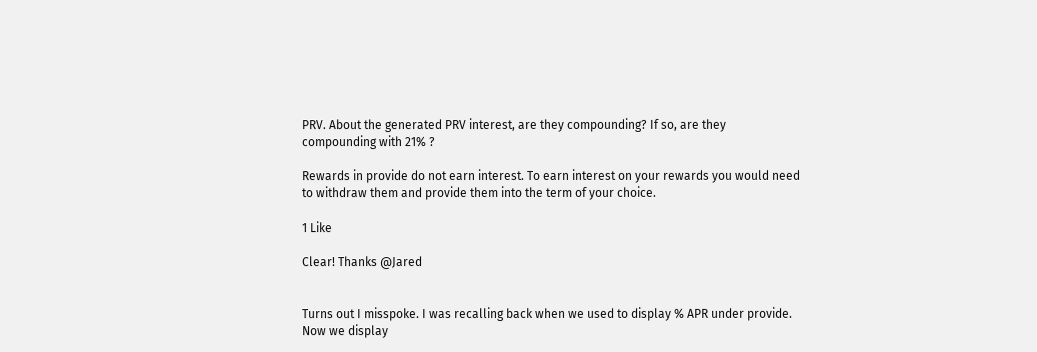PRV. About the generated PRV interest, are they compounding? If so, are they compounding with 21% ?

Rewards in provide do not earn interest. To earn interest on your rewards you would need to withdraw them and provide them into the term of your choice.

1 Like

Clear! Thanks @Jared


Turns out I misspoke. I was recalling back when we used to display % APR under provide. Now we display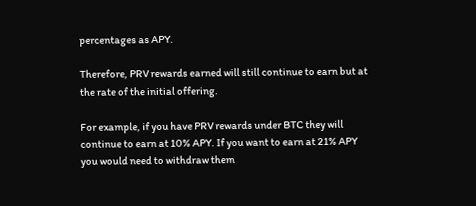percentages as APY.

Therefore, PRV rewards earned will still continue to earn but at the rate of the initial offering.

For example, if you have PRV rewards under BTC they will continue to earn at 10% APY. If you want to earn at 21% APY you would need to withdraw them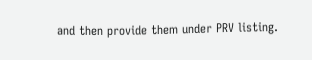and then provide them under PRV listing.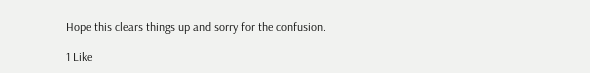Hope this clears things up and sorry for the confusion.

1 Like